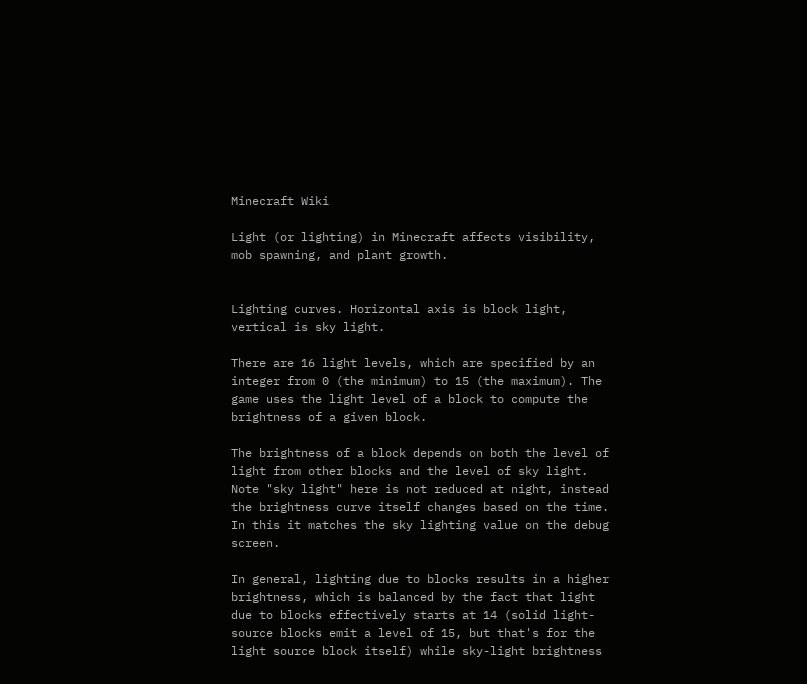Minecraft Wiki

Light (or lighting) in Minecraft affects visibility, mob spawning, and plant growth.


Lighting curves. Horizontal axis is block light, vertical is sky light.

There are 16 light levels, which are specified by an integer from 0 (the minimum) to 15 (the maximum). The game uses the light level of a block to compute the brightness of a given block.

The brightness of a block depends on both the level of light from other blocks and the level of sky light. Note "sky light" here is not reduced at night, instead the brightness curve itself changes based on the time. In this it matches the sky lighting value on the debug screen.

In general, lighting due to blocks results in a higher brightness, which is balanced by the fact that light due to blocks effectively starts at 14 (solid light-source blocks emit a level of 15, but that's for the light source block itself) while sky-light brightness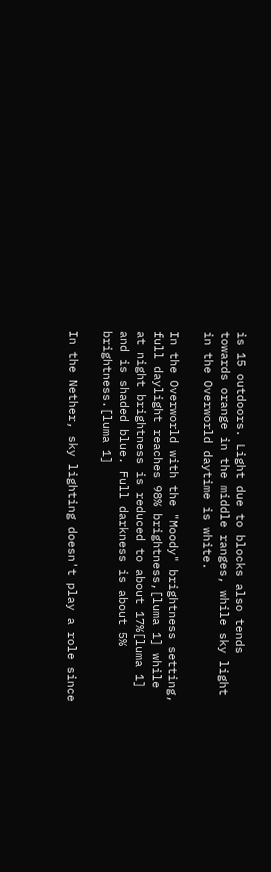is 15 outdoors. Light due to blocks also tends towards orange in the middle ranges, while sky light in the Overworld daytime is white.

In the Overworld with the "Moody" brightness setting, full daylight reaches 98% brightness,[luma 1] while at night brightness is reduced to about 17%[luma 1] and is shaded blue. Full darkness is about 5% brightness.[luma 1]

In the Nether, sky lighting doesn't play a role since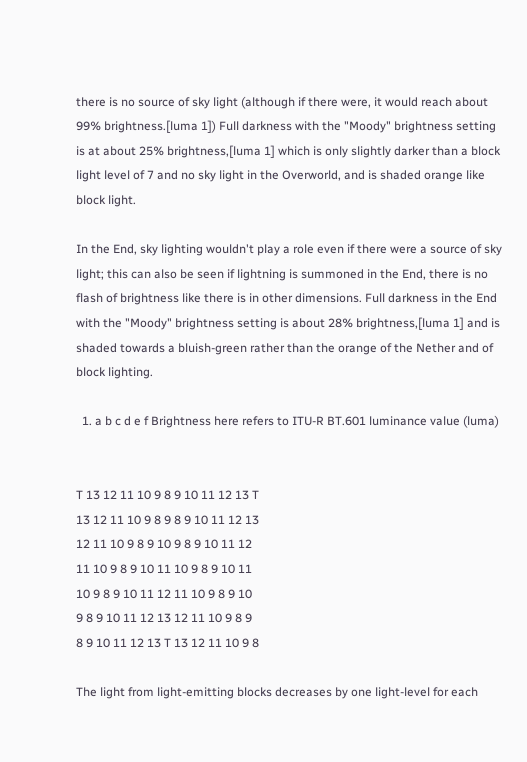there is no source of sky light (although if there were, it would reach about 99% brightness.[luma 1]) Full darkness with the "Moody" brightness setting is at about 25% brightness,[luma 1] which is only slightly darker than a block light level of 7 and no sky light in the Overworld, and is shaded orange like block light.

In the End, sky lighting wouldn't play a role even if there were a source of sky light; this can also be seen if lightning is summoned in the End, there is no flash of brightness like there is in other dimensions. Full darkness in the End with the "Moody" brightness setting is about 28% brightness,[luma 1] and is shaded towards a bluish-green rather than the orange of the Nether and of block lighting.

  1. a b c d e f Brightness here refers to ITU-R BT.601 luminance value (luma)


T 13 12 11 10 9 8 9 10 11 12 13 T
13 12 11 10 9 8 9 8 9 10 11 12 13
12 11 10 9 8 9 10 9 8 9 10 11 12
11 10 9 8 9 10 11 10 9 8 9 10 11
10 9 8 9 10 11 12 11 10 9 8 9 10
9 8 9 10 11 12 13 12 11 10 9 8 9
8 9 10 11 12 13 T 13 12 11 10 9 8

The light from light-emitting blocks decreases by one light-level for each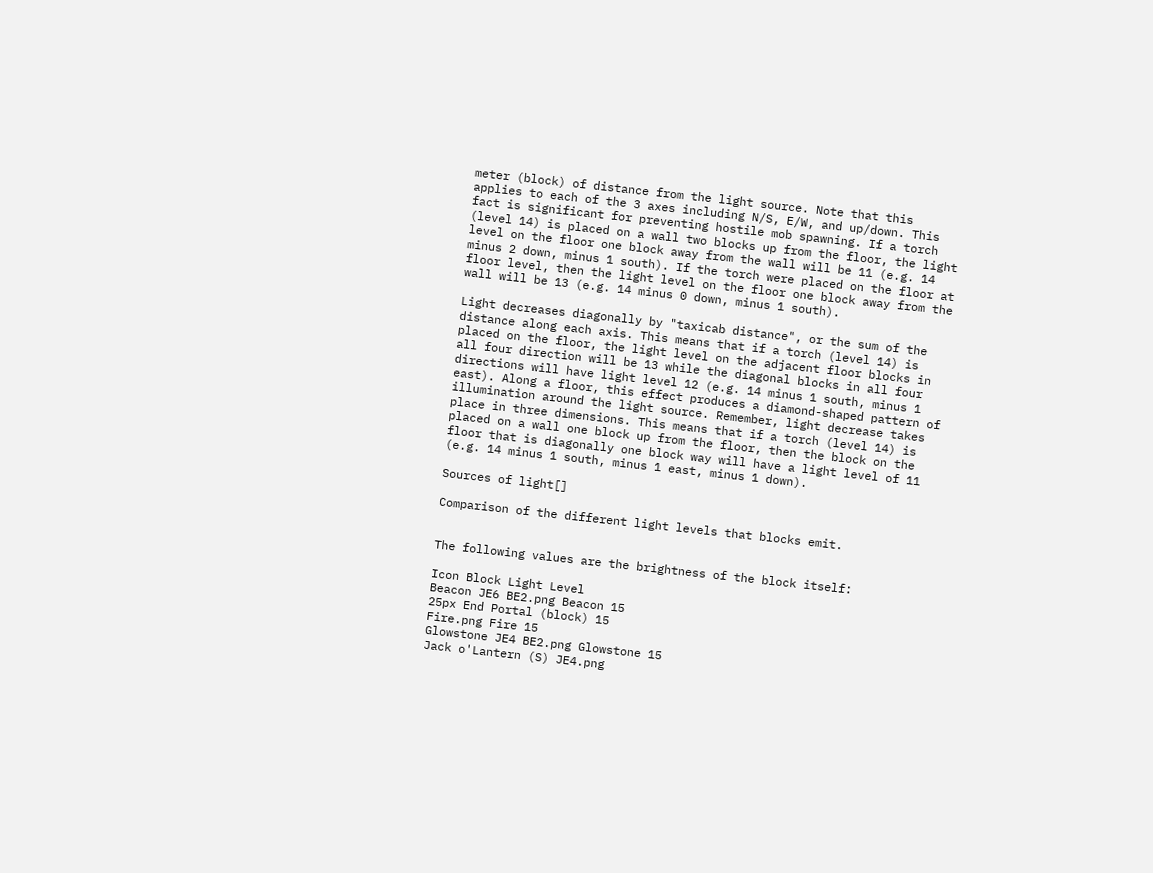meter (block) of distance from the light source. Note that this applies to each of the 3 axes including N/S, E/W, and up/down. This fact is significant for preventing hostile mob spawning. If a torch (level 14) is placed on a wall two blocks up from the floor, the light level on the floor one block away from the wall will be 11 (e.g. 14 minus 2 down, minus 1 south). If the torch were placed on the floor at floor level, then the light level on the floor one block away from the wall will be 13 (e.g. 14 minus 0 down, minus 1 south).

Light decreases diagonally by "taxicab distance", or the sum of the distance along each axis. This means that if a torch (level 14) is placed on the floor, the light level on the adjacent floor blocks in all four direction will be 13 while the diagonal blocks in all four directions will have light level 12 (e.g. 14 minus 1 south, minus 1 east). Along a floor, this effect produces a diamond-shaped pattern of illumination around the light source. Remember, light decrease takes place in three dimensions. This means that if a torch (level 14) is placed on a wall one block up from the floor, then the block on the floor that is diagonally one block way will have a light level of 11 (e.g. 14 minus 1 south, minus 1 east, minus 1 down).

Sources of light[]

Comparison of the different light levels that blocks emit.


The following values are the brightness of the block itself:

Icon Block Light Level
Beacon JE6 BE2.png Beacon 15
25px End Portal (block) 15
Fire.png Fire 15
Glowstone JE4 BE2.png Glowstone 15
Jack o'Lantern (S) JE4.png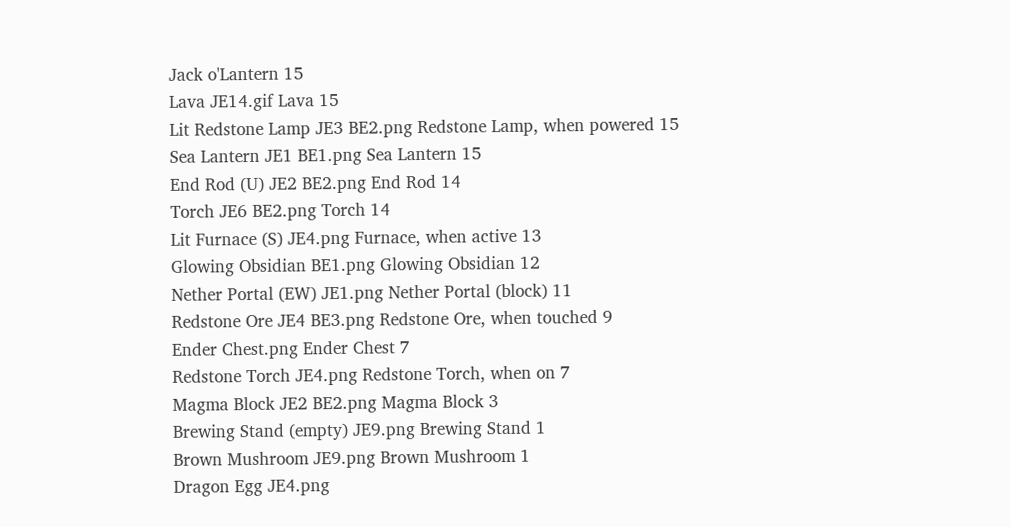Jack o'Lantern 15
Lava JE14.gif Lava 15
Lit Redstone Lamp JE3 BE2.png Redstone Lamp, when powered 15
Sea Lantern JE1 BE1.png Sea Lantern 15
End Rod (U) JE2 BE2.png End Rod 14
Torch JE6 BE2.png Torch 14
Lit Furnace (S) JE4.png Furnace, when active 13
Glowing Obsidian BE1.png Glowing Obsidian 12
Nether Portal (EW) JE1.png Nether Portal (block) 11
Redstone Ore JE4 BE3.png Redstone Ore, when touched 9
Ender Chest.png Ender Chest 7
Redstone Torch JE4.png Redstone Torch, when on 7
Magma Block JE2 BE2.png Magma Block 3
Brewing Stand (empty) JE9.png Brewing Stand 1
Brown Mushroom JE9.png Brown Mushroom 1
Dragon Egg JE4.png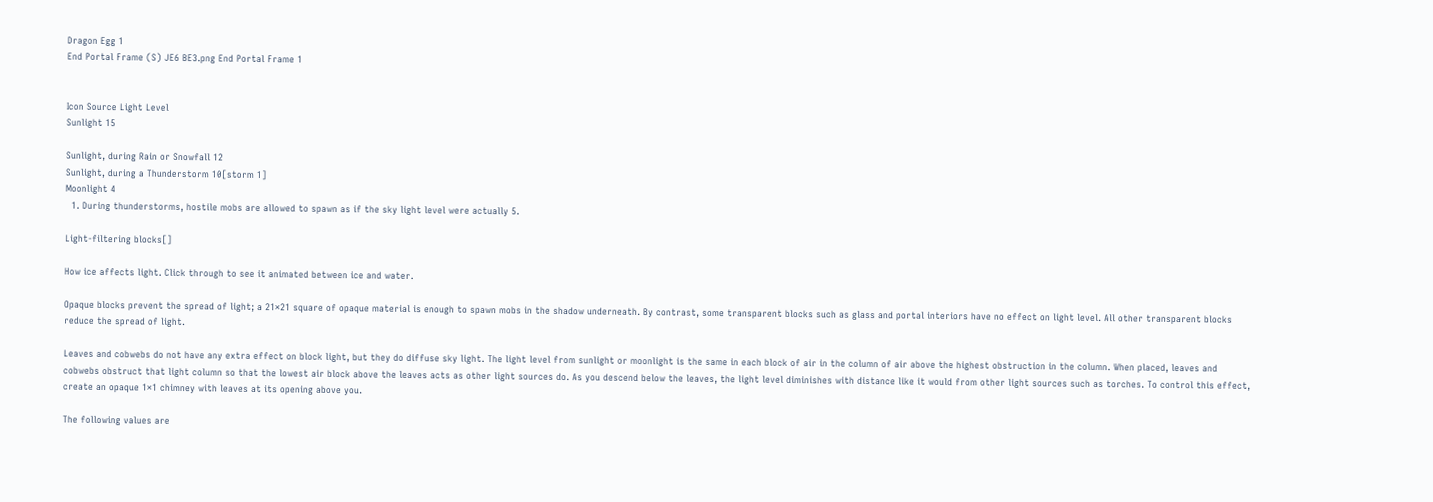Dragon Egg 1
End Portal Frame (S) JE6 BE3.png End Portal Frame 1


Icon Source Light Level
Sunlight 15

Sunlight, during Rain or Snowfall 12
Sunlight, during a Thunderstorm 10[storm 1]
Moonlight 4
  1. During thunderstorms, hostile mobs are allowed to spawn as if the sky light level were actually 5.

Light-filtering blocks[]

How ice affects light. Click through to see it animated between ice and water.

Opaque blocks prevent the spread of light; a 21×21 square of opaque material is enough to spawn mobs in the shadow underneath. By contrast, some transparent blocks such as glass and portal interiors have no effect on light level. All other transparent blocks reduce the spread of light.

Leaves and cobwebs do not have any extra effect on block light, but they do diffuse sky light. The light level from sunlight or moonlight is the same in each block of air in the column of air above the highest obstruction in the column. When placed, leaves and cobwebs obstruct that light column so that the lowest air block above the leaves acts as other light sources do. As you descend below the leaves, the light level diminishes with distance like it would from other light sources such as torches. To control this effect, create an opaque 1×1 chimney with leaves at its opening above you.

The following values are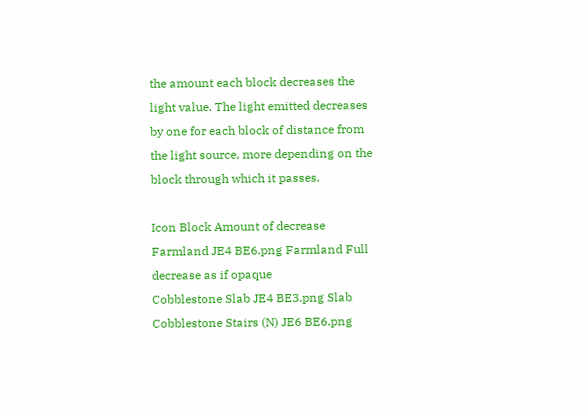the amount each block decreases the light value. The light emitted decreases by one for each block of distance from the light source, more depending on the block through which it passes.

Icon Block Amount of decrease
Farmland JE4 BE6.png Farmland Full decrease as if opaque
Cobblestone Slab JE4 BE3.png Slab
Cobblestone Stairs (N) JE6 BE6.png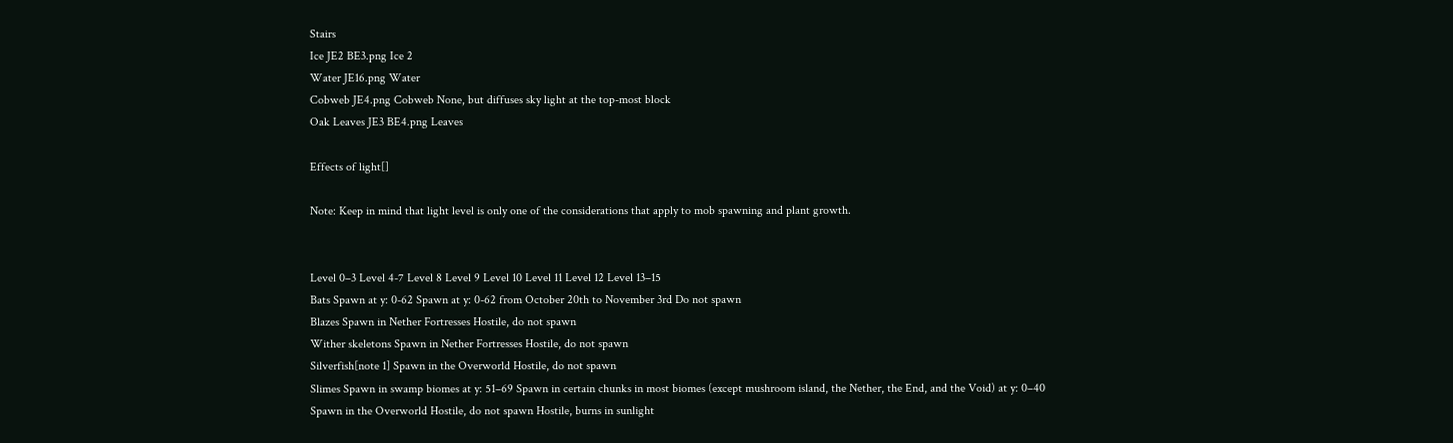Stairs
Ice JE2 BE3.png Ice 2
Water JE16.png Water
Cobweb JE4.png Cobweb None, but diffuses sky light at the top-most block
Oak Leaves JE3 BE4.png Leaves

Effects of light[]

Note: Keep in mind that light level is only one of the considerations that apply to mob spawning and plant growth.


Level 0–3 Level 4-7 Level 8 Level 9 Level 10 Level 11 Level 12 Level 13–15
Bats Spawn at y: 0-62 Spawn at y: 0-62 from October 20th to November 3rd Do not spawn
Blazes Spawn in Nether Fortresses Hostile, do not spawn
Wither skeletons Spawn in Nether Fortresses Hostile, do not spawn
Silverfish[note 1] Spawn in the Overworld Hostile, do not spawn
Slimes Spawn in swamp biomes at y: 51–69 Spawn in certain chunks in most biomes (except mushroom island, the Nether, the End, and the Void) at y: 0–40
Spawn in the Overworld Hostile, do not spawn Hostile, burns in sunlight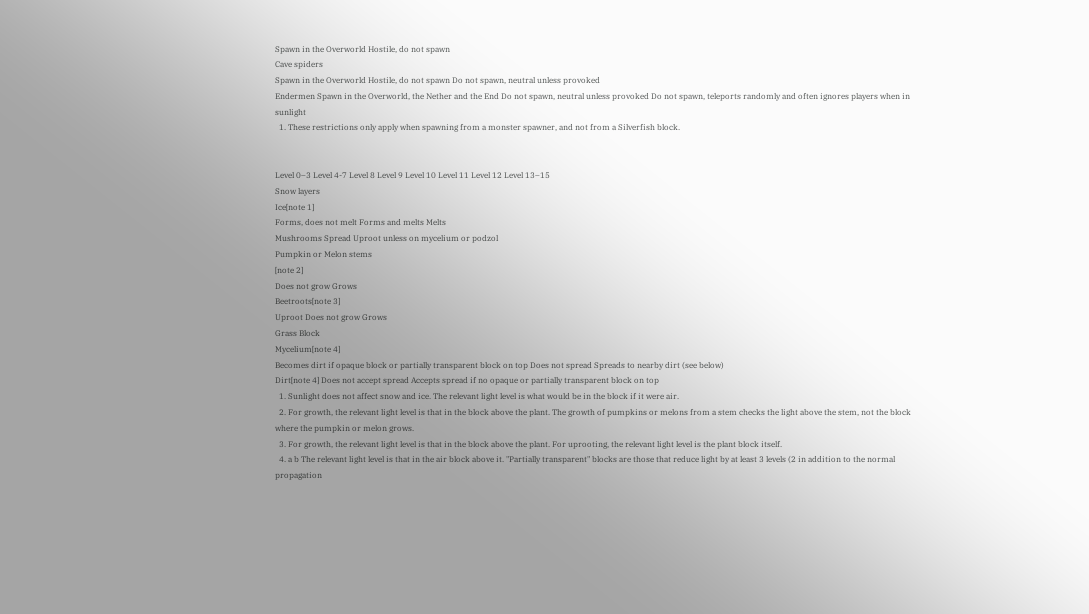Spawn in the Overworld Hostile, do not spawn
Cave spiders
Spawn in the Overworld Hostile, do not spawn Do not spawn, neutral unless provoked
Endermen Spawn in the Overworld, the Nether and the End Do not spawn, neutral unless provoked Do not spawn, teleports randomly and often ignores players when in sunlight
  1. These restrictions only apply when spawning from a monster spawner, and not from a Silverfish block.


Level 0–3 Level 4-7 Level 8 Level 9 Level 10 Level 11 Level 12 Level 13–15
Snow layers
Ice[note 1]
Forms, does not melt Forms and melts Melts
Mushrooms Spread Uproot unless on mycelium or podzol
Pumpkin or Melon stems
[note 2]
Does not grow Grows
Beetroots[note 3]
Uproot Does not grow Grows
Grass Block
Mycelium[note 4]
Becomes dirt if opaque block or partially transparent block on top Does not spread Spreads to nearby dirt (see below)
Dirt[note 4] Does not accept spread Accepts spread if no opaque or partially transparent block on top
  1. Sunlight does not affect snow and ice. The relevant light level is what would be in the block if it were air.
  2. For growth, the relevant light level is that in the block above the plant. The growth of pumpkins or melons from a stem checks the light above the stem, not the block where the pumpkin or melon grows.
  3. For growth, the relevant light level is that in the block above the plant. For uprooting, the relevant light level is the plant block itself.
  4. a b The relevant light level is that in the air block above it. "Partially transparent" blocks are those that reduce light by at least 3 levels (2 in addition to the normal propagation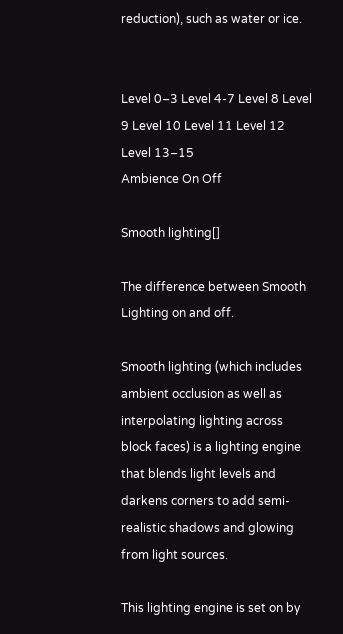reduction), such as water or ice.


Level 0–3 Level 4-7 Level 8 Level 9 Level 10 Level 11 Level 12 Level 13–15
Ambience On Off

Smooth lighting[]

The difference between Smooth Lighting on and off.

Smooth lighting (which includes ambient occlusion as well as interpolating lighting across block faces) is a lighting engine that blends light levels and darkens corners to add semi-realistic shadows and glowing from light sources.

This lighting engine is set on by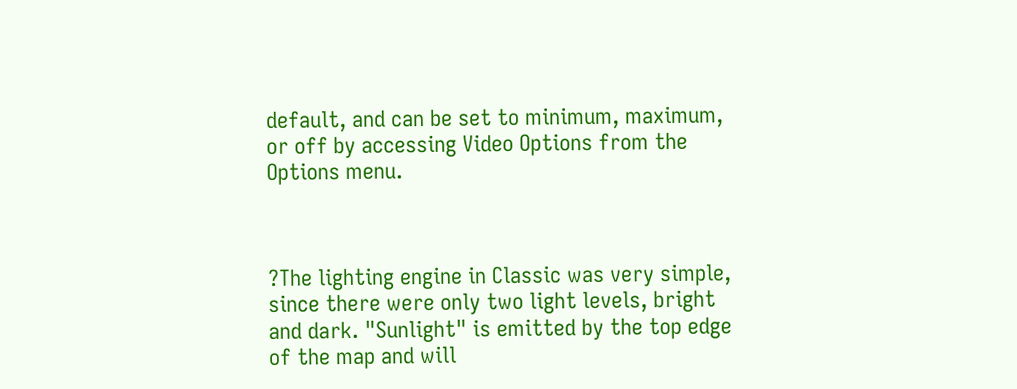default, and can be set to minimum, maximum, or off by accessing Video Options from the Options menu.



?The lighting engine in Classic was very simple, since there were only two light levels, bright and dark. "Sunlight" is emitted by the top edge of the map and will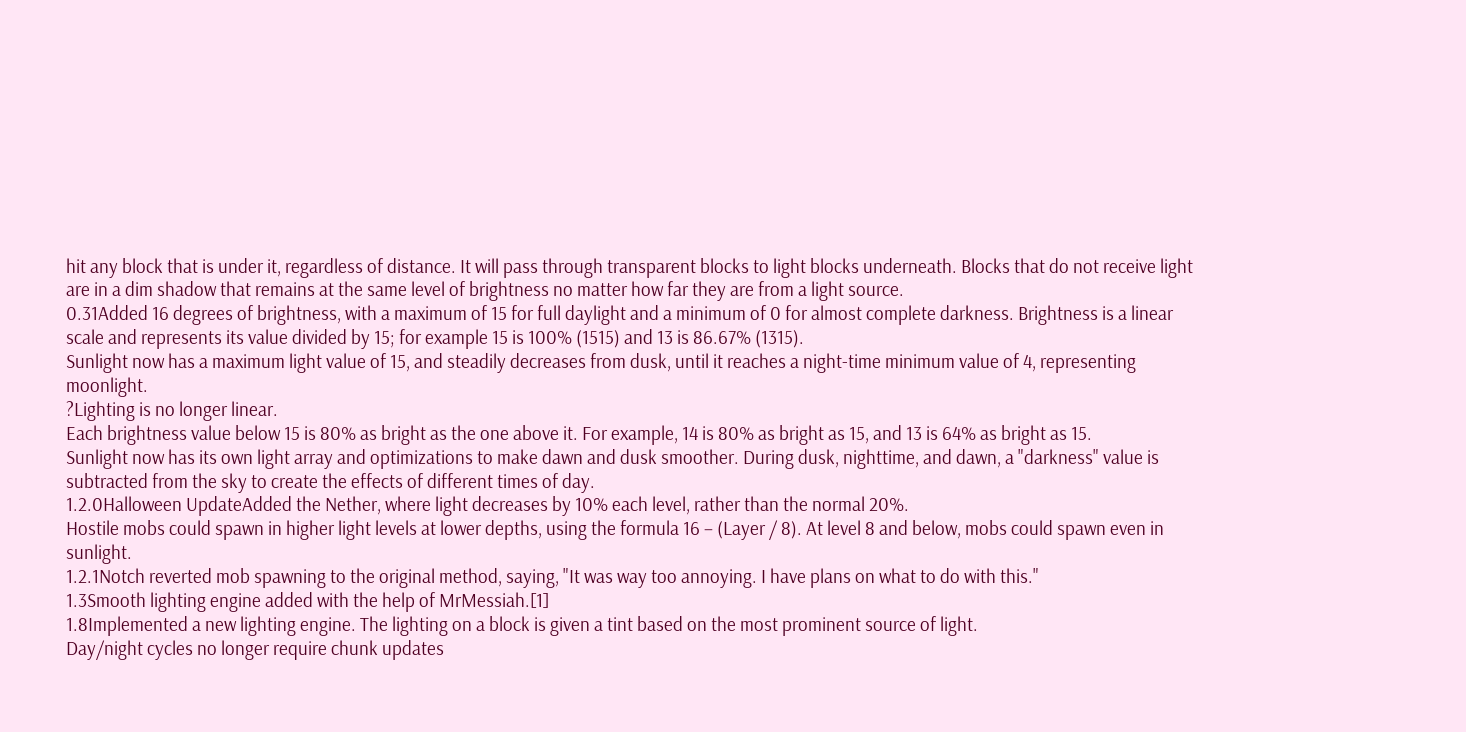hit any block that is under it, regardless of distance. It will pass through transparent blocks to light blocks underneath. Blocks that do not receive light are in a dim shadow that remains at the same level of brightness no matter how far they are from a light source.
0.31Added 16 degrees of brightness, with a maximum of 15 for full daylight and a minimum of 0 for almost complete darkness. Brightness is a linear scale and represents its value divided by 15; for example 15 is 100% (1515) and 13 is 86.67% (1315).
Sunlight now has a maximum light value of 15, and steadily decreases from dusk, until it reaches a night-time minimum value of 4, representing moonlight.
?Lighting is no longer linear.
Each brightness value below 15 is 80% as bright as the one above it. For example, 14 is 80% as bright as 15, and 13 is 64% as bright as 15.
Sunlight now has its own light array and optimizations to make dawn and dusk smoother. During dusk, nighttime, and dawn, a "darkness" value is subtracted from the sky to create the effects of different times of day.
1.2.0Halloween UpdateAdded the Nether, where light decreases by 10% each level, rather than the normal 20%.
Hostile mobs could spawn in higher light levels at lower depths, using the formula 16 − (Layer / 8). At level 8 and below, mobs could spawn even in sunlight.
1.2.1Notch reverted mob spawning to the original method, saying, "It was way too annoying. I have plans on what to do with this."
1.3Smooth lighting engine added with the help of MrMessiah.[1]
1.8Implemented a new lighting engine. The lighting on a block is given a tint based on the most prominent source of light.
Day/night cycles no longer require chunk updates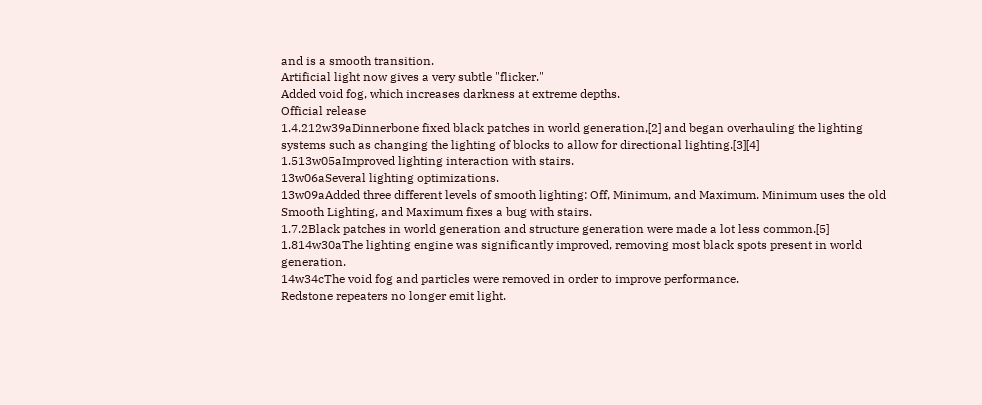and is a smooth transition.
Artificial light now gives a very subtle "flicker."
Added void fog, which increases darkness at extreme depths.
Official release
1.4.212w39aDinnerbone fixed black patches in world generation,[2] and began overhauling the lighting systems such as changing the lighting of blocks to allow for directional lighting.[3][4]
1.513w05aImproved lighting interaction with stairs.
13w06aSeveral lighting optimizations.
13w09aAdded three different levels of smooth lighting: Off, Minimum, and Maximum. Minimum uses the old Smooth Lighting, and Maximum fixes a bug with stairs.
1.7.2Black patches in world generation and structure generation were made a lot less common.[5]
1.814w30aThe lighting engine was significantly improved, removing most black spots present in world generation.
14w34cThe void fog and particles were removed in order to improve performance.
Redstone repeaters no longer emit light.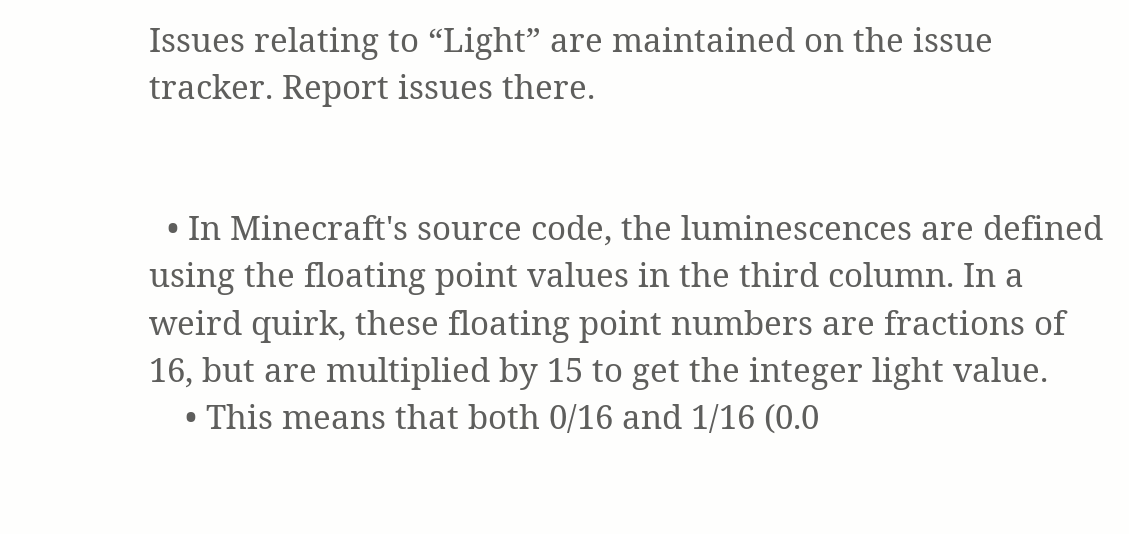Issues relating to “Light” are maintained on the issue tracker. Report issues there.


  • In Minecraft's source code, the luminescences are defined using the floating point values in the third column. In a weird quirk, these floating point numbers are fractions of 16, but are multiplied by 15 to get the integer light value.
    • This means that both 0/16 and 1/16 (0.0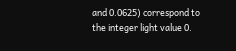and 0.0625) correspond to the integer light value 0.